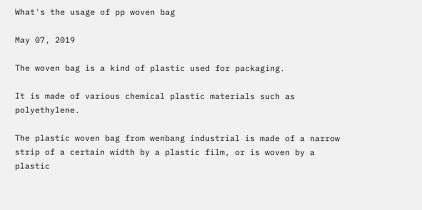What's the usage of pp woven bag

May 07, 2019

The woven bag is a kind of plastic used for packaging.

It is made of various chemical plastic materials such as polyethylene.

The plastic woven bag from wenbang industrial is made of a narrow strip of a certain width by a plastic film, or is woven by a plastic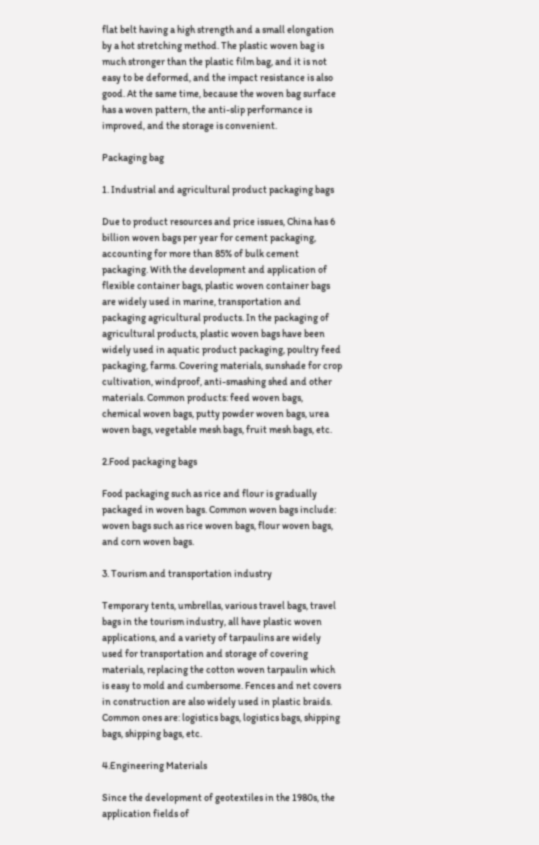flat belt having a high strength and a small elongation by a hot stretching method. The plastic woven bag is much stronger than the plastic film bag, and it is not easy to be deformed, and the impact resistance is also good. At the same time, because the woven bag surface has a woven pattern, the anti-slip performance is improved, and the storage is convenient.

Packaging bag

1. Industrial and agricultural product packaging bags

Due to product resources and price issues, China has 6 billion woven bags per year for cement packaging, accounting for more than 85% of bulk cement packaging. With the development and application of flexible container bags, plastic woven container bags are widely used in marine, transportation and packaging agricultural products. In the packaging of agricultural products, plastic woven bags have been widely used in aquatic product packaging, poultry feed packaging, farms. Covering materials, sunshade for crop cultivation, windproof, anti-smashing shed and other materials. Common products: feed woven bags, chemical woven bags, putty powder woven bags, urea woven bags, vegetable mesh bags, fruit mesh bags, etc.

2.Food packaging bags

Food packaging such as rice and flour is gradually packaged in woven bags. Common woven bags include: woven bags such as rice woven bags, flour woven bags, and corn woven bags.

3. Tourism and transportation industry

Temporary tents, umbrellas, various travel bags, travel bags in the tourism industry, all have plastic woven applications, and a variety of tarpaulins are widely used for transportation and storage of covering materials, replacing the cotton woven tarpaulin which is easy to mold and cumbersome. Fences and net covers in construction are also widely used in plastic braids. Common ones are: logistics bags, logistics bags, shipping bags, shipping bags, etc.

4.Engineering Materials

Since the development of geotextiles in the 1980s, the application fields of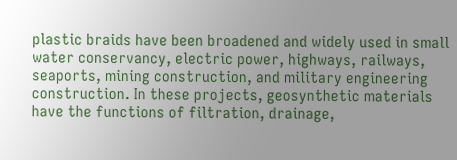plastic braids have been broadened and widely used in small water conservancy, electric power, highways, railways, seaports, mining construction, and military engineering construction. In these projects, geosynthetic materials have the functions of filtration, drainage,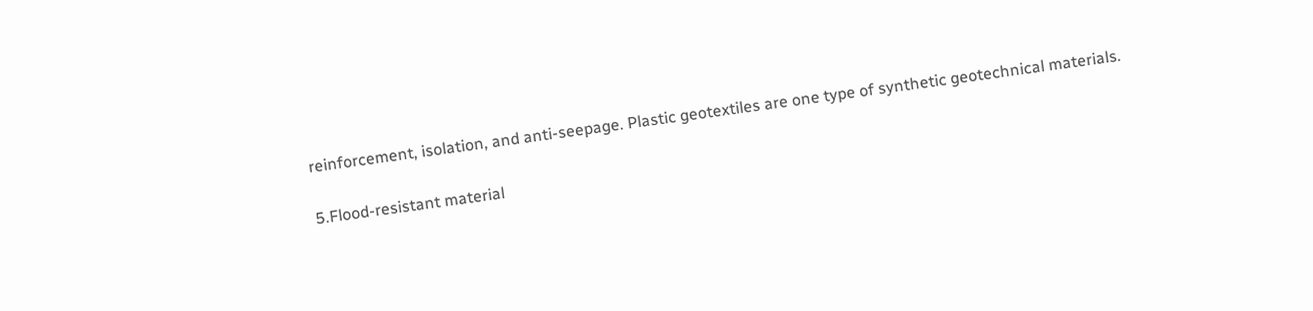reinforcement, isolation, and anti-seepage. Plastic geotextiles are one type of synthetic geotechnical materials.

5.Flood-resistant material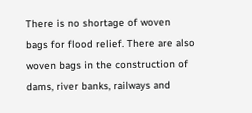There is no shortage of woven bags for flood relief. There are also woven bags in the construction of dams, river banks, railways and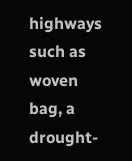highways such as woven bag, a drought-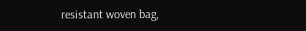resistant woven bag,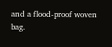and a flood-proof woven bag.